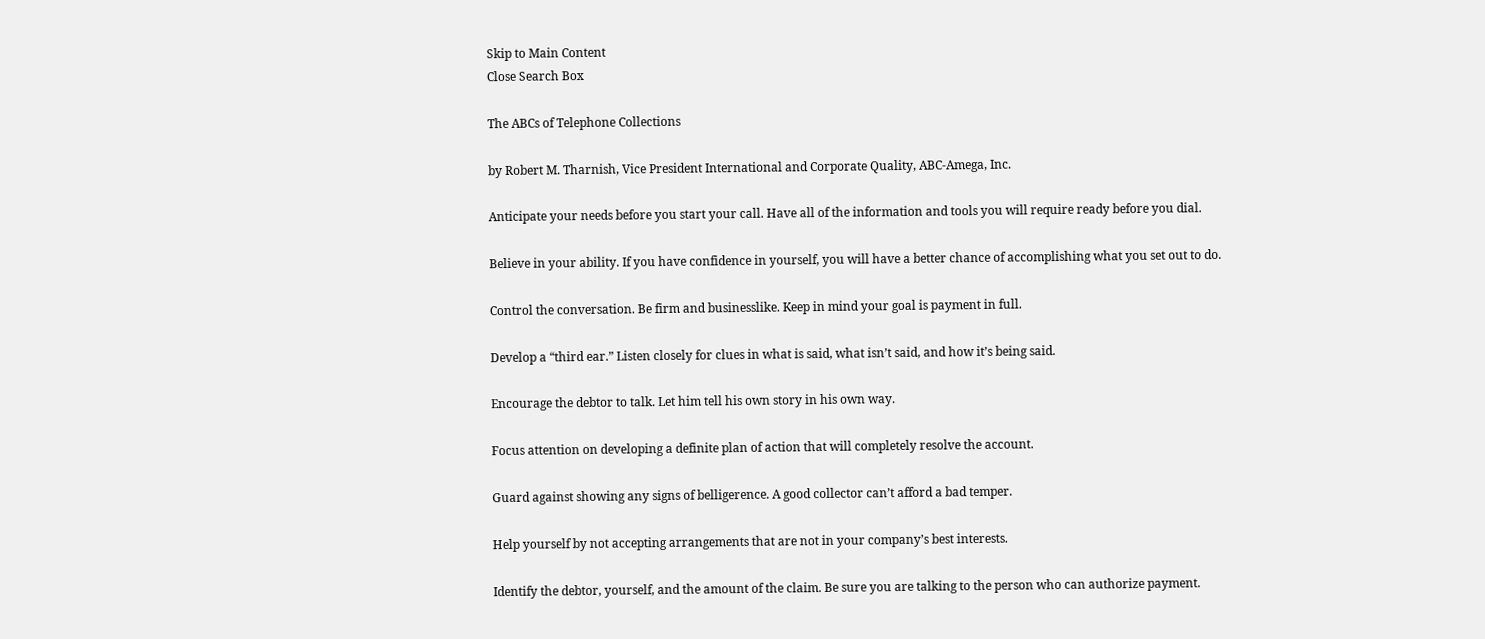Skip to Main Content
Close Search Box

The ABCs of Telephone Collections

by Robert M. Tharnish, Vice President International and Corporate Quality, ABC-Amega, Inc.

Anticipate your needs before you start your call. Have all of the information and tools you will require ready before you dial.

Believe in your ability. If you have confidence in yourself, you will have a better chance of accomplishing what you set out to do.

Control the conversation. Be firm and businesslike. Keep in mind your goal is payment in full.

Develop a “third ear.” Listen closely for clues in what is said, what isn’t said, and how it’s being said.

Encourage the debtor to talk. Let him tell his own story in his own way.

Focus attention on developing a definite plan of action that will completely resolve the account.

Guard against showing any signs of belligerence. A good collector can’t afford a bad temper.

Help yourself by not accepting arrangements that are not in your company’s best interests.

Identify the debtor, yourself, and the amount of the claim. Be sure you are talking to the person who can authorize payment.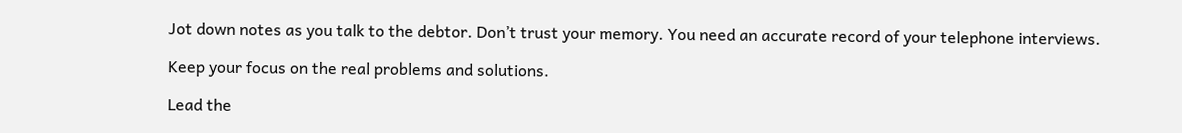Jot down notes as you talk to the debtor. Don’t trust your memory. You need an accurate record of your telephone interviews.

Keep your focus on the real problems and solutions.

Lead the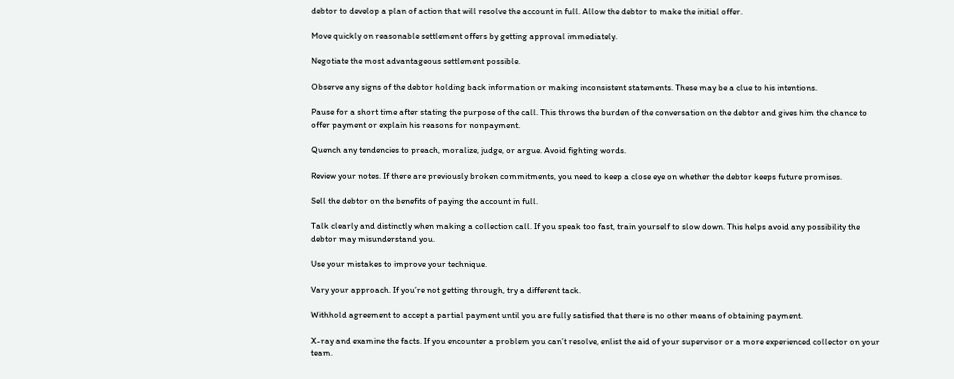debtor to develop a plan of action that will resolve the account in full. Allow the debtor to make the initial offer.

Move quickly on reasonable settlement offers by getting approval immediately.

Negotiate the most advantageous settlement possible.

Observe any signs of the debtor holding back information or making inconsistent statements. These may be a clue to his intentions.

Pause for a short time after stating the purpose of the call. This throws the burden of the conversation on the debtor and gives him the chance to offer payment or explain his reasons for nonpayment.

Quench any tendencies to preach, moralize, judge, or argue. Avoid fighting words.

Review your notes. If there are previously broken commitments, you need to keep a close eye on whether the debtor keeps future promises.

Sell the debtor on the benefits of paying the account in full.

Talk clearly and distinctly when making a collection call. If you speak too fast, train yourself to slow down. This helps avoid any possibility the debtor may misunderstand you.

Use your mistakes to improve your technique.

Vary your approach. If you’re not getting through, try a different tack.

Withhold agreement to accept a partial payment until you are fully satisfied that there is no other means of obtaining payment.

X-ray and examine the facts. If you encounter a problem you can’t resolve, enlist the aid of your supervisor or a more experienced collector on your team.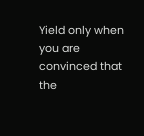Yield only when you are convinced that the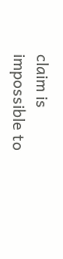claim is impossible to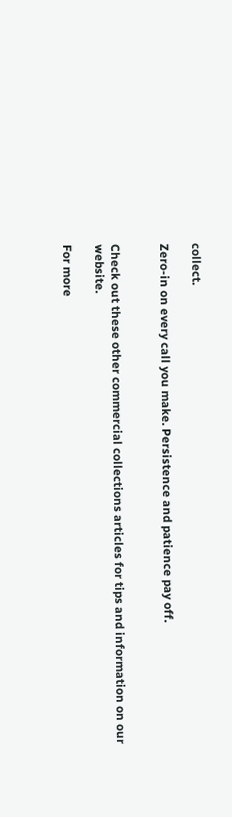collect.

Zero-in on every call you make. Persistence and patience pay off.


Check out these other commercial collections articles for tips and information on our website.

For more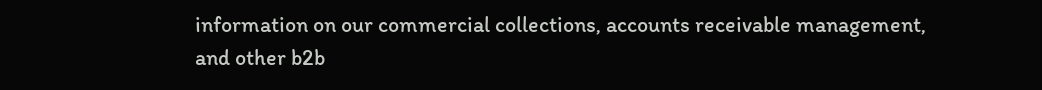information on our commercial collections, accounts receivable management, and other b2b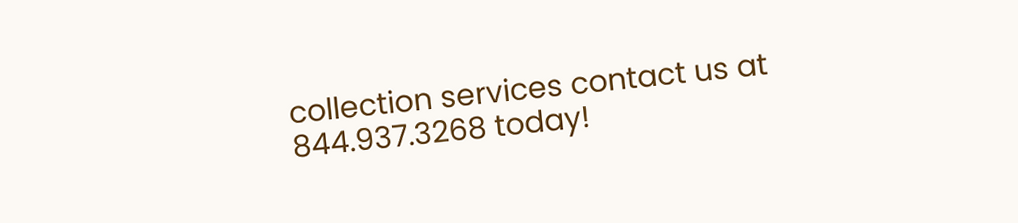collection services contact us at 844.937.3268 today!